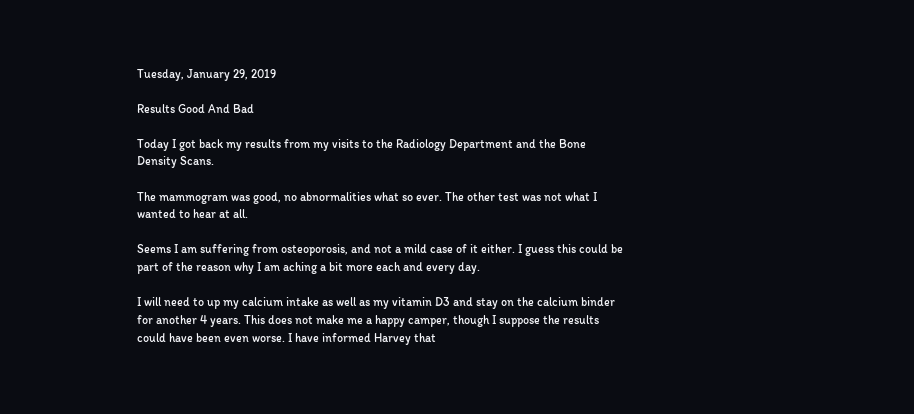Tuesday, January 29, 2019

Results Good And Bad

Today I got back my results from my visits to the Radiology Department and the Bone Density Scans.

The mammogram was good, no abnormalities what so ever. The other test was not what I wanted to hear at all.

Seems I am suffering from osteoporosis, and not a mild case of it either. I guess this could be part of the reason why I am aching a bit more each and every day.

I will need to up my calcium intake as well as my vitamin D3 and stay on the calcium binder for another 4 years. This does not make me a happy camper, though I suppose the results could have been even worse. I have informed Harvey that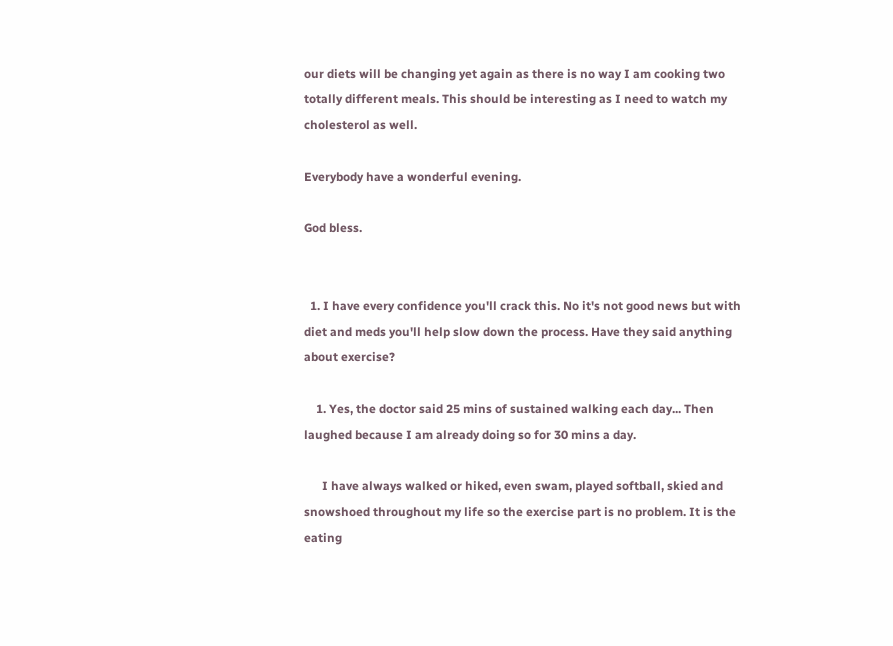our diets will be changing yet again as there is no way I am cooking two totally different meals. This should be interesting as I need to watch my cholesterol as well.

Everybody have a wonderful evening.

God bless.


  1. I have every confidence you'll crack this. No it's not good news but with diet and meds you'll help slow down the process. Have they said anything about exercise?

    1. Yes, the doctor said 25 mins of sustained walking each day... Then laughed because I am already doing so for 30 mins a day.

      I have always walked or hiked, even swam, played softball, skied and snowshoed throughout my life so the exercise part is no problem. It is the eating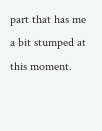part that has me a bit stumped at this moment.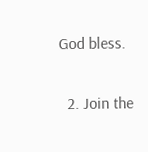God bless.

  2. Join the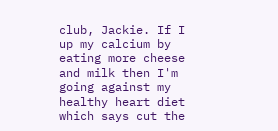club, Jackie. If I up my calcium by eating more cheese and milk then I'm going against my healthy heart diet which says cut the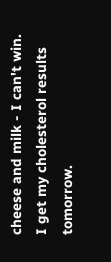cheese and milk - I can't win. I get my cholesterol results tomorrow.